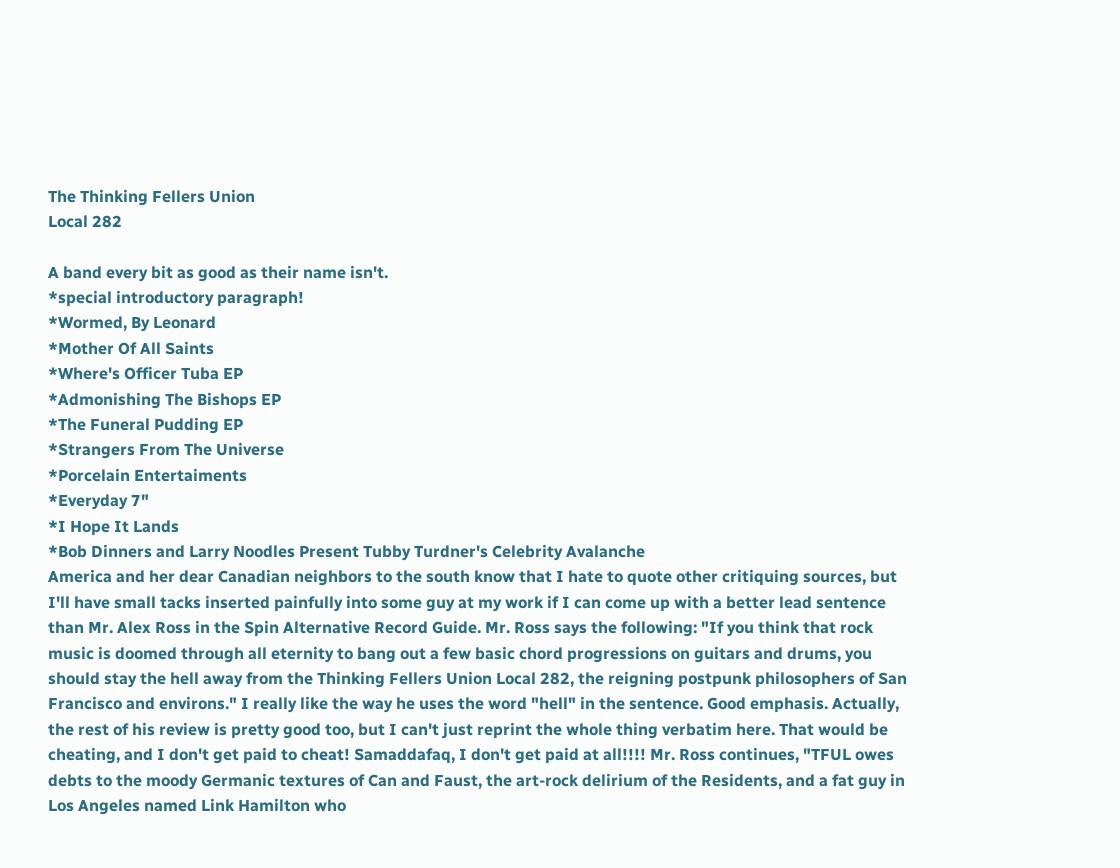The Thinking Fellers Union
Local 282

A band every bit as good as their name isn't.
*special introductory paragraph!
*Wormed, By Leonard
*Mother Of All Saints
*Where's Officer Tuba EP
*Admonishing The Bishops EP
*The Funeral Pudding EP
*Strangers From The Universe
*Porcelain Entertaiments
*Everyday 7"
*I Hope It Lands
*Bob Dinners and Larry Noodles Present Tubby Turdner's Celebrity Avalanche
America and her dear Canadian neighbors to the south know that I hate to quote other critiquing sources, but I'll have small tacks inserted painfully into some guy at my work if I can come up with a better lead sentence than Mr. Alex Ross in the Spin Alternative Record Guide. Mr. Ross says the following: "If you think that rock music is doomed through all eternity to bang out a few basic chord progressions on guitars and drums, you should stay the hell away from the Thinking Fellers Union Local 282, the reigning postpunk philosophers of San Francisco and environs." I really like the way he uses the word "hell" in the sentence. Good emphasis. Actually, the rest of his review is pretty good too, but I can't just reprint the whole thing verbatim here. That would be cheating, and I don't get paid to cheat! Samaddafaq, I don't get paid at all!!!! Mr. Ross continues, "TFUL owes debts to the moody Germanic textures of Can and Faust, the art-rock delirium of the Residents, and a fat guy in Los Angeles named Link Hamilton who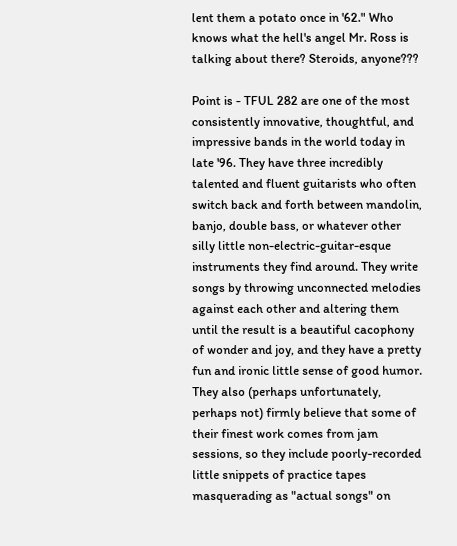lent them a potato once in '62." Who knows what the hell's angel Mr. Ross is talking about there? Steroids, anyone???

Point is - TFUL 282 are one of the most consistently innovative, thoughtful, and impressive bands in the world today in late '96. They have three incredibly talented and fluent guitarists who often switch back and forth between mandolin, banjo, double bass, or whatever other silly little non-electric-guitar-esque instruments they find around. They write songs by throwing unconnected melodies against each other and altering them until the result is a beautiful cacophony of wonder and joy, and they have a pretty fun and ironic little sense of good humor. They also (perhaps unfortunately, perhaps not) firmly believe that some of their finest work comes from jam sessions, so they include poorly-recorded little snippets of practice tapes masquerading as "actual songs" on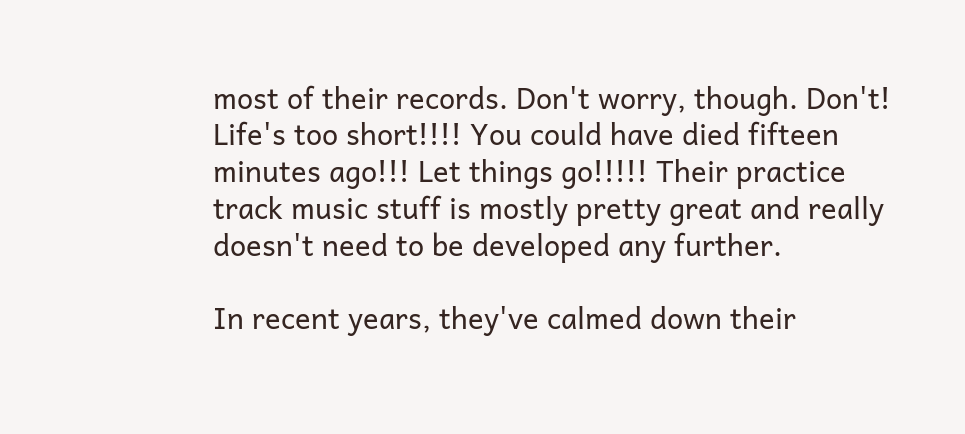most of their records. Don't worry, though. Don't! Life's too short!!!! You could have died fifteen minutes ago!!! Let things go!!!!! Their practice track music stuff is mostly pretty great and really doesn't need to be developed any further.

In recent years, they've calmed down their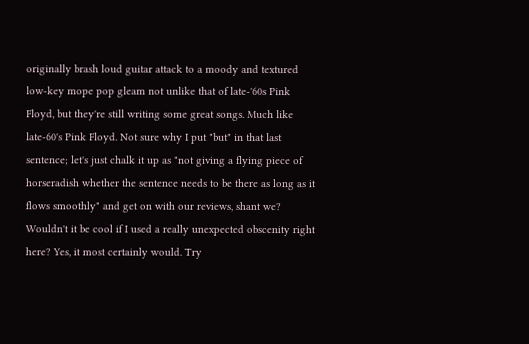originally brash loud guitar attack to a moody and textured low-key mope pop gleam not unlike that of late-'60s Pink Floyd, but they're still writing some great songs. Much like late-60's Pink Floyd. Not sure why I put "but" in that last sentence; let's just chalk it up as "not giving a flying piece of horseradish whether the sentence needs to be there as long as it flows smoothly" and get on with our reviews, shant we? Wouldn't it be cool if I used a really unexpected obscenity right here? Yes, it most certainly would. Try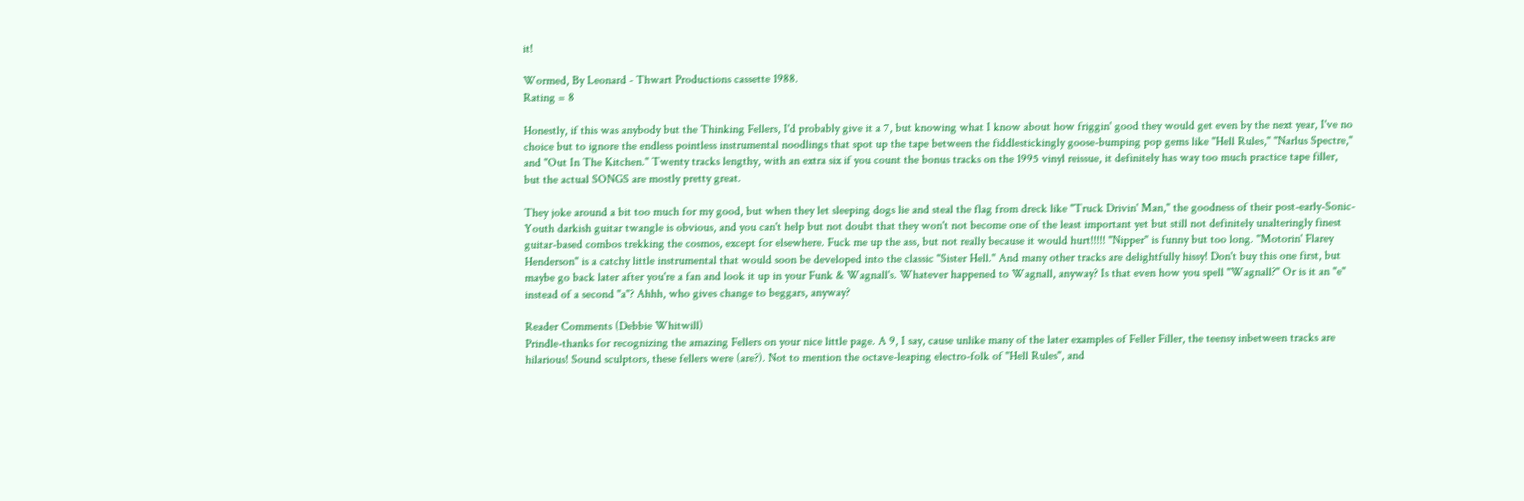it!

Wormed, By Leonard - Thwart Productions cassette 1988.
Rating = 8

Honestly, if this was anybody but the Thinking Fellers, I'd probably give it a 7, but knowing what I know about how friggin' good they would get even by the next year, I've no choice but to ignore the endless pointless instrumental noodlings that spot up the tape between the fiddlestickingly goose-bumping pop gems like "Hell Rules," "Narlus Spectre," and "Out In The Kitchen." Twenty tracks lengthy, with an extra six if you count the bonus tracks on the 1995 vinyl reissue, it definitely has way too much practice tape filler, but the actual SONGS are mostly pretty great.

They joke around a bit too much for my good, but when they let sleeping dogs lie and steal the flag from dreck like "Truck Drivin' Man," the goodness of their post-early-Sonic-Youth darkish guitar twangle is obvious, and you can't help but not doubt that they won't not become one of the least important yet but still not definitely unalteringly finest guitar-based combos trekking the cosmos, except for elsewhere. Fuck me up the ass, but not really because it would hurt!!!!! "Nipper" is funny but too long. "Motorin' Flarey Henderson" is a catchy little instrumental that would soon be developed into the classic "Sister Hell." And many other tracks are delightfully hissy! Don't buy this one first, but maybe go back later after you're a fan and look it up in your Funk & Wagnall's. Whatever happened to Wagnall, anyway? Is that even how you spell "Wagnall?" Or is it an "e" instead of a second "a"? Ahhh, who gives change to beggars, anyway?

Reader Comments (Debbie Whitwill)
Prindle-thanks for recognizing the amazing Fellers on your nice little page. A 9, I say, cause unlike many of the later examples of Feller Filler, the teensy inbetween tracks are hilarious! Sound sculptors, these fellers were (are?). Not to mention the octave-leaping electro-folk of "Hell Rules", and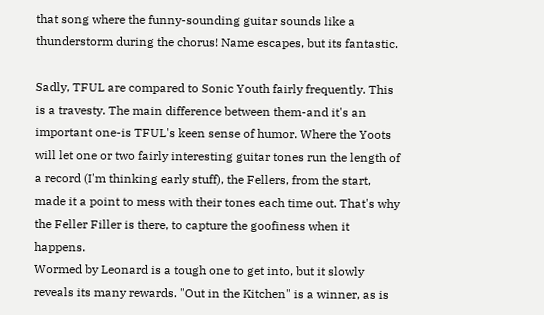that song where the funny-sounding guitar sounds like a thunderstorm during the chorus! Name escapes, but its fantastic.

Sadly, TFUL are compared to Sonic Youth fairly frequently. This is a travesty. The main difference between them-and it's an important one-is TFUL's keen sense of humor. Where the Yoots will let one or two fairly interesting guitar tones run the length of a record (I'm thinking early stuff), the Fellers, from the start, made it a point to mess with their tones each time out. That's why the Feller Filler is there, to capture the goofiness when it happens.
Wormed by Leonard is a tough one to get into, but it slowly reveals its many rewards. "Out in the Kitchen" is a winner, as is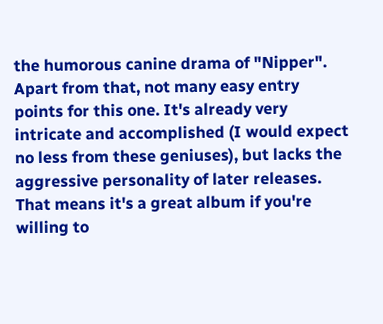the humorous canine drama of "Nipper". Apart from that, not many easy entry points for this one. It's already very intricate and accomplished (I would expect no less from these geniuses), but lacks the aggressive personality of later releases. That means it's a great album if you're willing to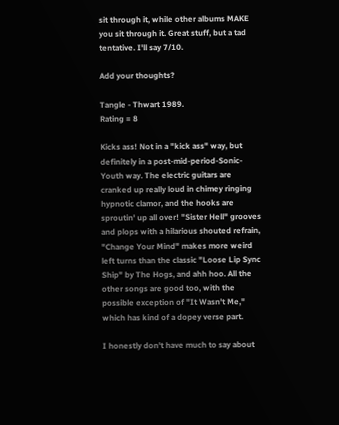sit through it, while other albums MAKE you sit through it. Great stuff, but a tad tentative. I'll say 7/10.

Add your thoughts?

Tangle - Thwart 1989.
Rating = 8

Kicks ass! Not in a "kick ass" way, but definitely in a post-mid-period-Sonic-Youth way. The electric guitars are cranked up really loud in chimey ringing hypnotic clamor, and the hooks are sproutin' up all over! "Sister Hell" grooves and plops with a hilarious shouted refrain, "Change Your Mind" makes more weird left turns than the classic "Loose Lip Sync Ship" by The Hogs, and ahh hoo. All the other songs are good too, with the possible exception of "It Wasn't Me," which has kind of a dopey verse part.

I honestly don't have much to say about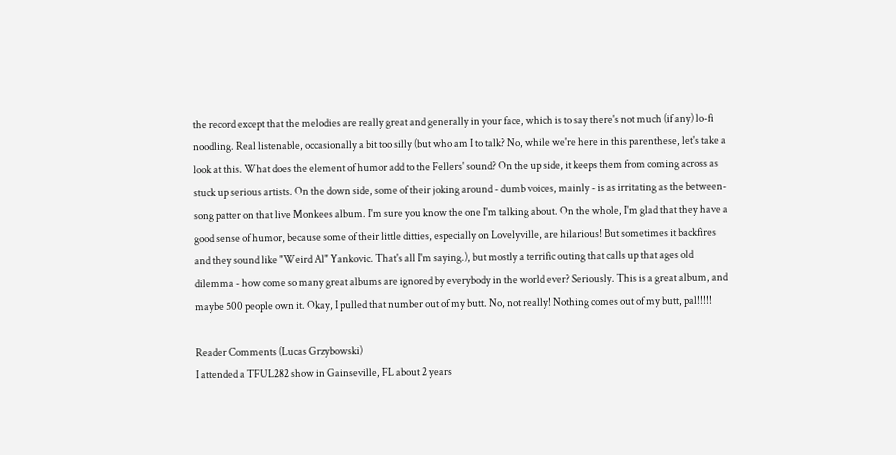the record except that the melodies are really great and generally in your face, which is to say there's not much (if any) lo-fi noodling. Real listenable, occasionally a bit too silly (but who am I to talk? No, while we're here in this parenthese, let's take a look at this. What does the element of humor add to the Fellers' sound? On the up side, it keeps them from coming across as stuck up serious artists. On the down side, some of their joking around - dumb voices, mainly - is as irritating as the between-song patter on that live Monkees album. I'm sure you know the one I'm talking about. On the whole, I'm glad that they have a good sense of humor, because some of their little ditties, especially on Lovelyville, are hilarious! But sometimes it backfires and they sound like "Weird Al" Yankovic. That's all I'm saying.), but mostly a terrific outing that calls up that ages old dilemma - how come so many great albums are ignored by everybody in the world ever? Seriously. This is a great album, and maybe 500 people own it. Okay, I pulled that number out of my butt. No, not really! Nothing comes out of my butt, pal!!!!!

Reader Comments (Lucas Grzybowski)
I attended a TFUL282 show in Gainseville, FL about 2 years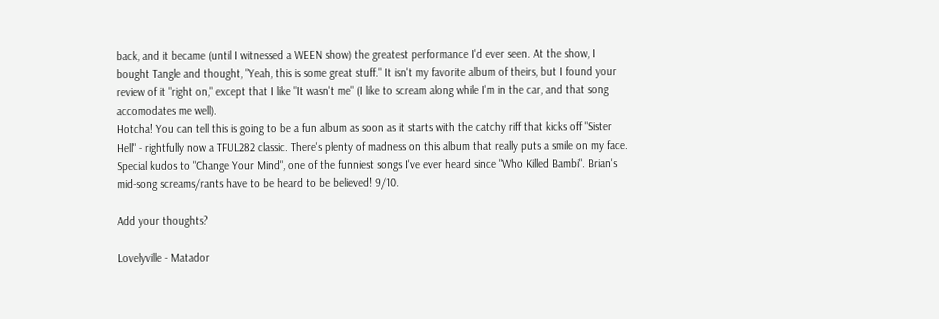back, and it became (until I witnessed a WEEN show) the greatest performance I'd ever seen. At the show, I bought Tangle and thought, "Yeah, this is some great stuff." It isn't my favorite album of theirs, but I found your review of it "right on," except that I like "It wasn't me" (I like to scream along while I'm in the car, and that song accomodates me well).
Hotcha! You can tell this is going to be a fun album as soon as it starts with the catchy riff that kicks off "Sister Hell" - rightfully now a TFUL282 classic. There's plenty of madness on this album that really puts a smile on my face. Special kudos to "Change Your Mind", one of the funniest songs I've ever heard since "Who Killed Bambi". Brian's mid-song screams/rants have to be heard to be believed! 9/10.

Add your thoughts?

Lovelyville - Matador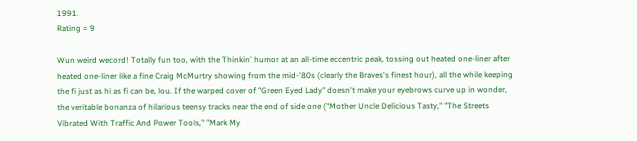1991.
Rating = 9

Wun weird wecord! Totally fun too, with the Thinkin' humor at an all-time eccentric peak, tossing out heated one-liner after heated one-liner like a fine Craig McMurtry showing from the mid-'80s (clearly the Braves's finest hour), all the while keeping the fi just as hi as fi can be, lou. If the warped cover of "Green Eyed Lady" doesn't make your eyebrows curve up in wonder, the veritable bonanza of hilarious teensy tracks near the end of side one ("Mother Uncle Delicious Tasty," "The Streets Vibrated With Traffic And Power Tools," "Mark My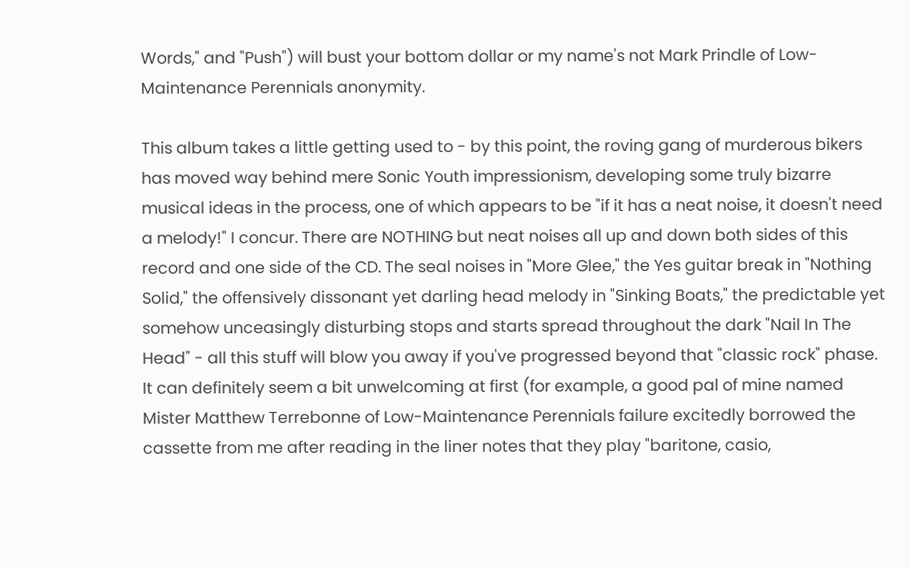Words," and "Push") will bust your bottom dollar or my name's not Mark Prindle of Low-Maintenance Perennials anonymity.

This album takes a little getting used to - by this point, the roving gang of murderous bikers has moved way behind mere Sonic Youth impressionism, developing some truly bizarre musical ideas in the process, one of which appears to be "if it has a neat noise, it doesn't need a melody!" I concur. There are NOTHING but neat noises all up and down both sides of this record and one side of the CD. The seal noises in "More Glee," the Yes guitar break in "Nothing Solid," the offensively dissonant yet darling head melody in "Sinking Boats," the predictable yet somehow unceasingly disturbing stops and starts spread throughout the dark "Nail In The Head" - all this stuff will blow you away if you've progressed beyond that "classic rock" phase. It can definitely seem a bit unwelcoming at first (for example, a good pal of mine named Mister Matthew Terrebonne of Low-Maintenance Perennials failure excitedly borrowed the cassette from me after reading in the liner notes that they play "baritone, casio,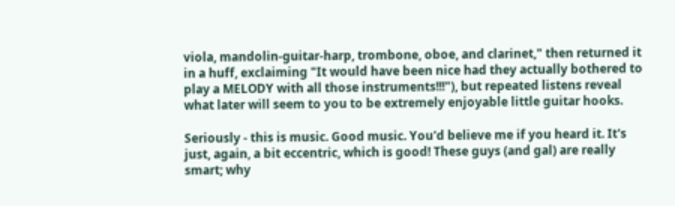viola, mandolin-guitar-harp, trombone, oboe, and clarinet," then returned it in a huff, exclaiming "It would have been nice had they actually bothered to play a MELODY with all those instruments!!!"), but repeated listens reveal what later will seem to you to be extremely enjoyable little guitar hooks.

Seriously - this is music. Good music. You'd believe me if you heard it. It's just, again, a bit eccentric, which is good! These guys (and gal) are really smart; why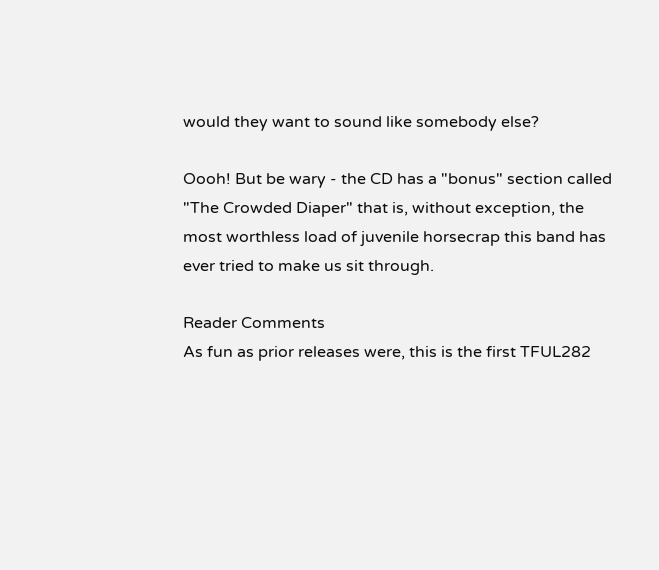would they want to sound like somebody else?

Oooh! But be wary - the CD has a "bonus" section called "The Crowded Diaper" that is, without exception, the most worthless load of juvenile horsecrap this band has ever tried to make us sit through.

Reader Comments
As fun as prior releases were, this is the first TFUL282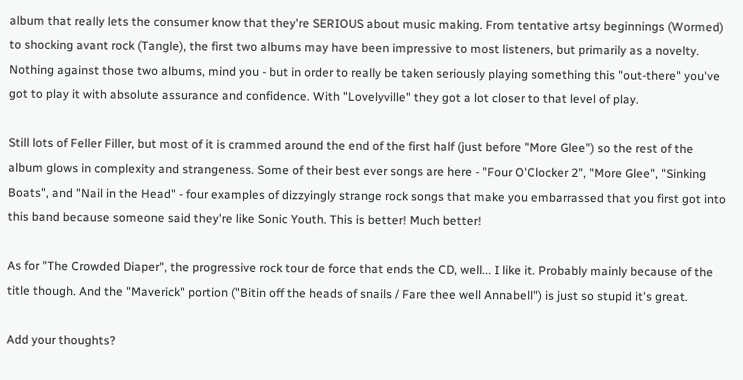album that really lets the consumer know that they're SERIOUS about music making. From tentative artsy beginnings (Wormed) to shocking avant rock (Tangle), the first two albums may have been impressive to most listeners, but primarily as a novelty. Nothing against those two albums, mind you - but in order to really be taken seriously playing something this "out-there" you've got to play it with absolute assurance and confidence. With "Lovelyville" they got a lot closer to that level of play.

Still lots of Feller Filler, but most of it is crammed around the end of the first half (just before "More Glee") so the rest of the album glows in complexity and strangeness. Some of their best ever songs are here - "Four O'Clocker 2", "More Glee", "Sinking Boats", and "Nail in the Head" - four examples of dizzyingly strange rock songs that make you embarrassed that you first got into this band because someone said they're like Sonic Youth. This is better! Much better!

As for "The Crowded Diaper", the progressive rock tour de force that ends the CD, well... I like it. Probably mainly because of the title though. And the "Maverick" portion ("Bitin off the heads of snails / Fare thee well Annabell") is just so stupid it's great.

Add your thoughts?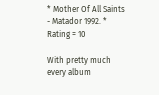* Mother Of All Saints - Matador 1992. *
Rating = 10

With pretty much every album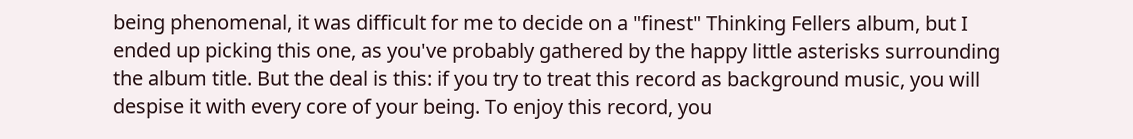being phenomenal, it was difficult for me to decide on a "finest" Thinking Fellers album, but I ended up picking this one, as you've probably gathered by the happy little asterisks surrounding the album title. But the deal is this: if you try to treat this record as background music, you will despise it with every core of your being. To enjoy this record, you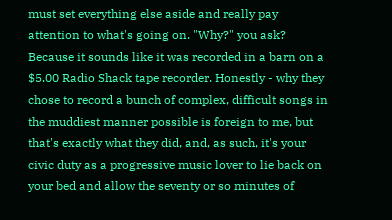must set everything else aside and really pay attention to what's going on. "Why?" you ask? Because it sounds like it was recorded in a barn on a $5.00 Radio Shack tape recorder. Honestly - why they chose to record a bunch of complex, difficult songs in the muddiest manner possible is foreign to me, but that's exactly what they did, and, as such, it's your civic duty as a progressive music lover to lie back on your bed and allow the seventy or so minutes of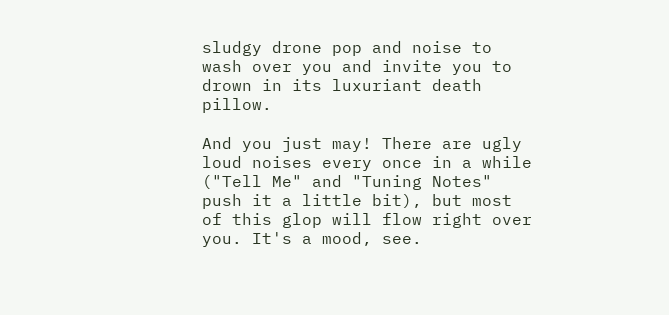sludgy drone pop and noise to wash over you and invite you to drown in its luxuriant death pillow.

And you just may! There are ugly loud noises every once in a while ("Tell Me" and "Tuning Notes" push it a little bit), but most of this glop will flow right over you. It's a mood, see.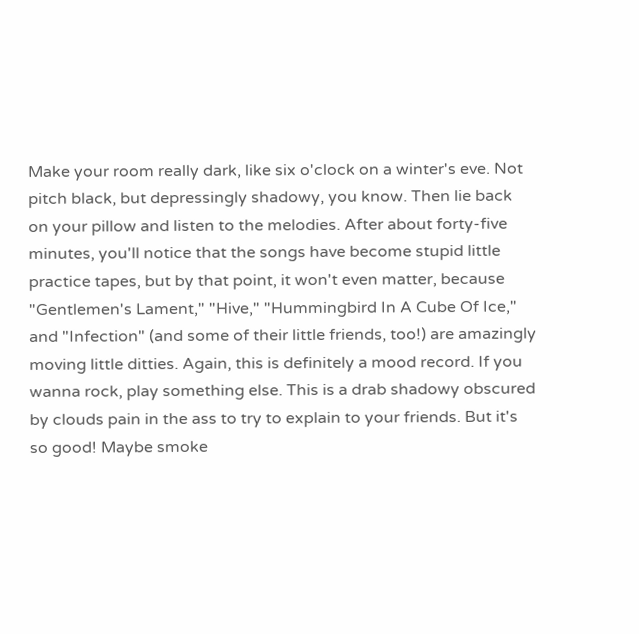Make your room really dark, like six o'clock on a winter's eve. Not pitch black, but depressingly shadowy, you know. Then lie back on your pillow and listen to the melodies. After about forty-five minutes, you'll notice that the songs have become stupid little practice tapes, but by that point, it won't even matter, because "Gentlemen's Lament," "Hive," "Hummingbird In A Cube Of Ice," and "Infection" (and some of their little friends, too!) are amazingly moving little ditties. Again, this is definitely a mood record. If you wanna rock, play something else. This is a drab shadowy obscured by clouds pain in the ass to try to explain to your friends. But it's so good! Maybe smoke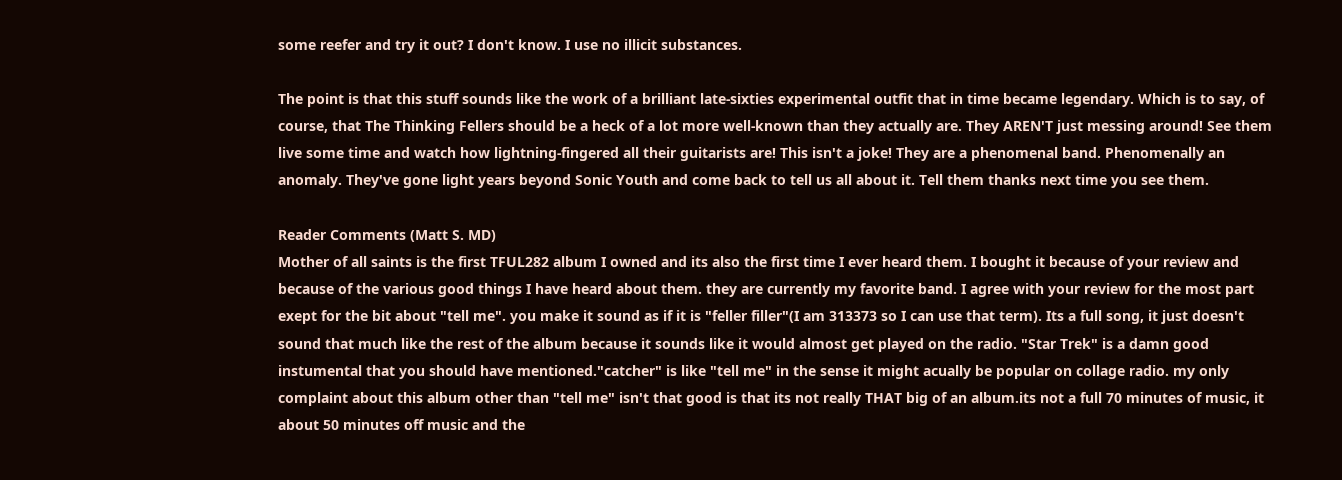some reefer and try it out? I don't know. I use no illicit substances.

The point is that this stuff sounds like the work of a brilliant late-sixties experimental outfit that in time became legendary. Which is to say, of course, that The Thinking Fellers should be a heck of a lot more well-known than they actually are. They AREN'T just messing around! See them live some time and watch how lightning-fingered all their guitarists are! This isn't a joke! They are a phenomenal band. Phenomenally an anomaly. They've gone light years beyond Sonic Youth and come back to tell us all about it. Tell them thanks next time you see them.

Reader Comments (Matt S. MD)
Mother of all saints is the first TFUL282 album I owned and its also the first time I ever heard them. I bought it because of your review and because of the various good things I have heard about them. they are currently my favorite band. I agree with your review for the most part exept for the bit about "tell me". you make it sound as if it is "feller filler"(I am 313373 so I can use that term). Its a full song, it just doesn't sound that much like the rest of the album because it sounds like it would almost get played on the radio. "Star Trek" is a damn good instumental that you should have mentioned."catcher" is like "tell me" in the sense it might acually be popular on collage radio. my only complaint about this album other than "tell me" isn't that good is that its not really THAT big of an album.its not a full 70 minutes of music, it about 50 minutes off music and the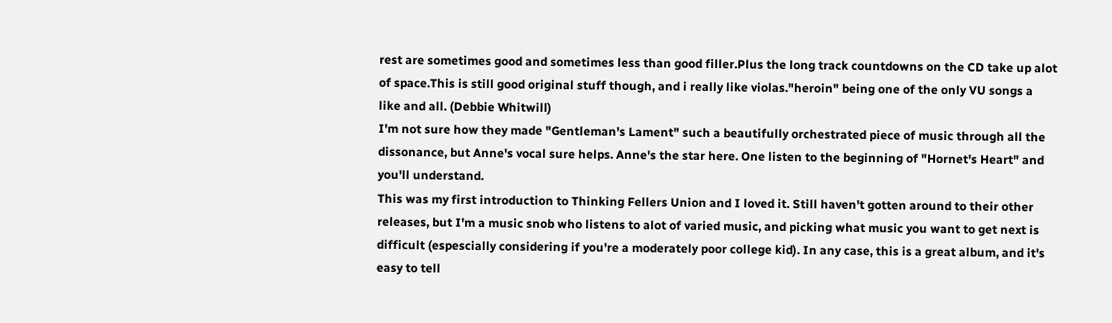rest are sometimes good and sometimes less than good filler.Plus the long track countdowns on the CD take up alot of space.This is still good original stuff though, and i really like violas."heroin" being one of the only VU songs a like and all. (Debbie Whitwill)
I'm not sure how they made "Gentleman's Lament" such a beautifully orchestrated piece of music through all the dissonance, but Anne's vocal sure helps. Anne's the star here. One listen to the beginning of "Hornet's Heart" and you'll understand.
This was my first introduction to Thinking Fellers Union and I loved it. Still haven't gotten around to their other releases, but I'm a music snob who listens to alot of varied music, and picking what music you want to get next is difficult (espescially considering if you're a moderately poor college kid). In any case, this is a great album, and it's easy to tell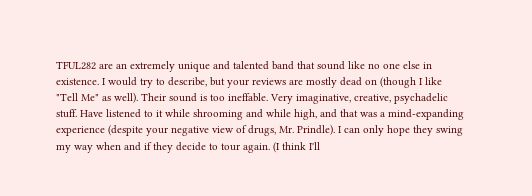TFUL282 are an extremely unique and talented band that sound like no one else in existence. I would try to describe, but your reviews are mostly dead on (though I like "Tell Me" as well). Their sound is too ineffable. Very imaginative, creative, psychadelic stuff. Have listened to it while shrooming and while high, and that was a mind-expanding experience (despite your negative view of drugs, Mr. Prindle). I can only hope they swing my way when and if they decide to tour again. (I think I'll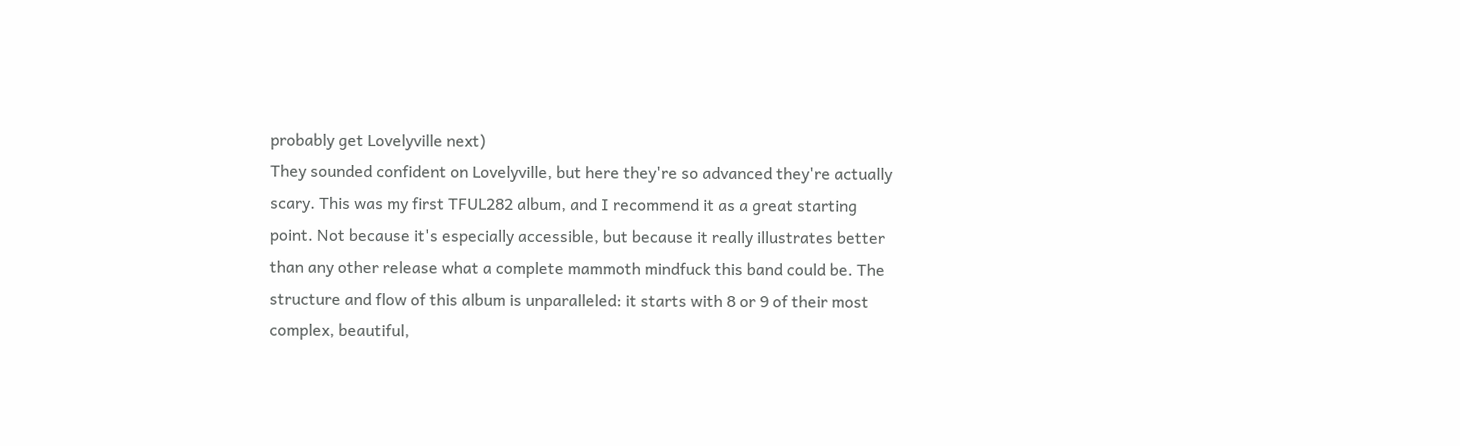probably get Lovelyville next)
They sounded confident on Lovelyville, but here they're so advanced they're actually scary. This was my first TFUL282 album, and I recommend it as a great starting point. Not because it's especially accessible, but because it really illustrates better than any other release what a complete mammoth mindfuck this band could be. The structure and flow of this album is unparalleled: it starts with 8 or 9 of their most complex, beautiful,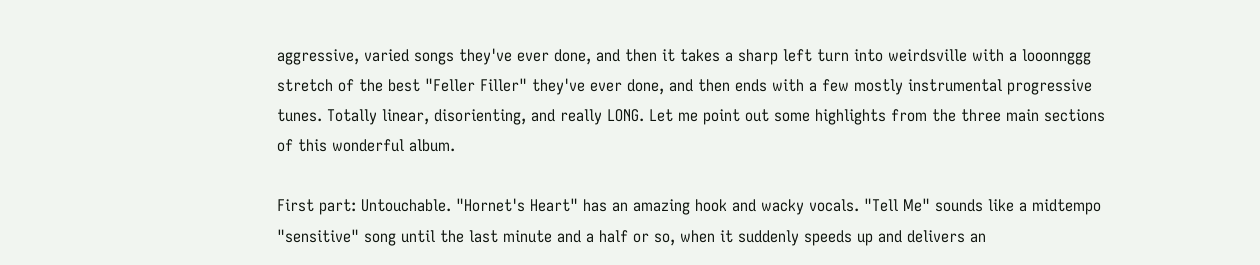aggressive, varied songs they've ever done, and then it takes a sharp left turn into weirdsville with a looonnggg stretch of the best "Feller Filler" they've ever done, and then ends with a few mostly instrumental progressive tunes. Totally linear, disorienting, and really LONG. Let me point out some highlights from the three main sections of this wonderful album.

First part: Untouchable. "Hornet's Heart" has an amazing hook and wacky vocals. "Tell Me" sounds like a midtempo "sensitive" song until the last minute and a half or so, when it suddenly speeds up and delivers an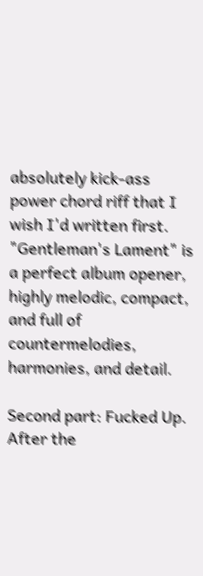absolutely kick-ass power chord riff that I wish I'd written first. "Gentleman's Lament" is a perfect album opener, highly melodic, compact, and full of countermelodies, harmonies, and detail.

Second part: Fucked Up. After the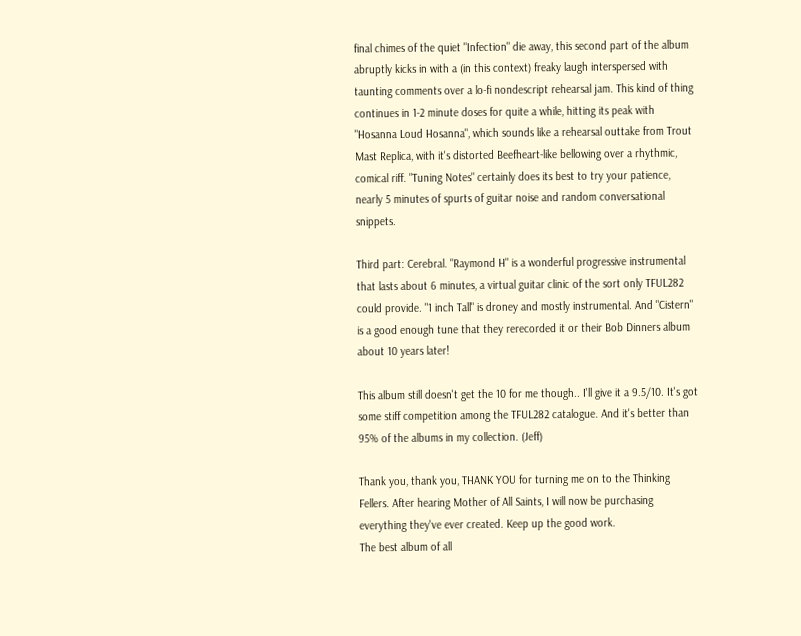final chimes of the quiet "Infection" die away, this second part of the album abruptly kicks in with a (in this context) freaky laugh interspersed with taunting comments over a lo-fi nondescript rehearsal jam. This kind of thing continues in 1-2 minute doses for quite a while, hitting its peak with "Hosanna Loud Hosanna", which sounds like a rehearsal outtake from Trout Mast Replica, with it's distorted Beefheart-like bellowing over a rhythmic, comical riff. "Tuning Notes" certainly does its best to try your patience, nearly 5 minutes of spurts of guitar noise and random conversational snippets.

Third part: Cerebral. "Raymond H" is a wonderful progressive instrumental that lasts about 6 minutes, a virtual guitar clinic of the sort only TFUL282 could provide. "1 inch Tall" is droney and mostly instrumental. And "Cistern" is a good enough tune that they rerecorded it or their Bob Dinners album about 10 years later!

This album still doesn't get the 10 for me though.. I'll give it a 9.5/10. It's got some stiff competition among the TFUL282 catalogue. And it's better than 95% of the albums in my collection. (Jeff)

Thank you, thank you, THANK YOU for turning me on to the Thinking Fellers. After hearing Mother of All Saints, I will now be purchasing everything they've ever created. Keep up the good work.
The best album of all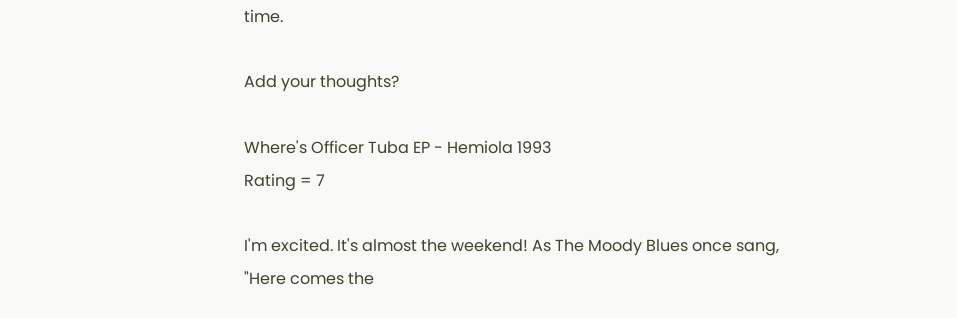time.

Add your thoughts?

Where's Officer Tuba EP - Hemiola 1993
Rating = 7

I'm excited. It's almost the weekend! As The Moody Blues once sang, "Here comes the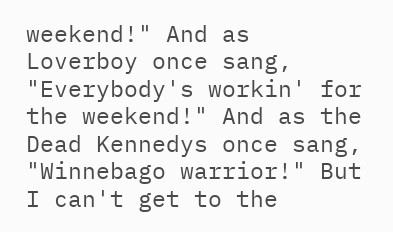weekend!" And as Loverboy once sang, "Everybody's workin' for the weekend!" And as the Dead Kennedys once sang, "Winnebago warrior!" But I can't get to the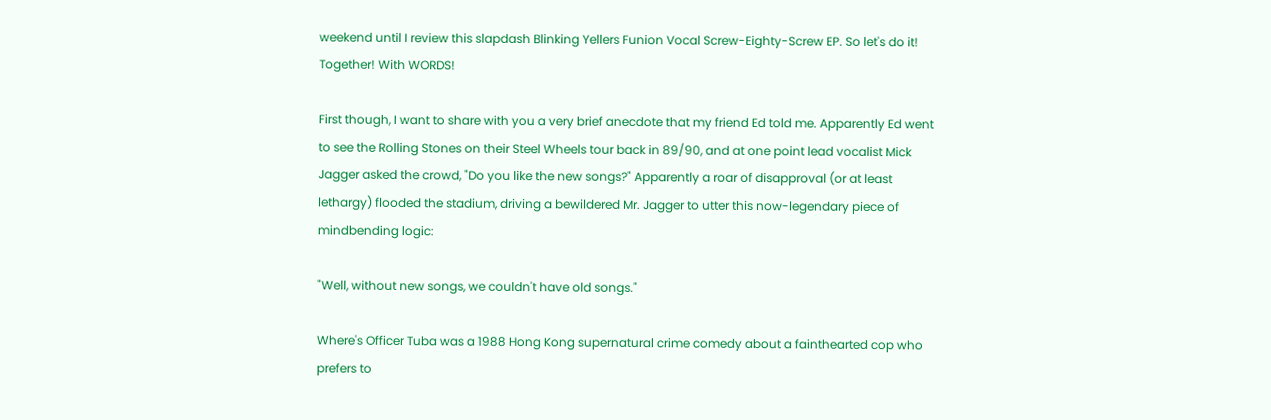weekend until I review this slapdash Blinking Yellers Funion Vocal Screw-Eighty-Screw EP. So let's do it! Together! With WORDS!

First though, I want to share with you a very brief anecdote that my friend Ed told me. Apparently Ed went to see the Rolling Stones on their Steel Wheels tour back in 89/90, and at one point lead vocalist Mick Jagger asked the crowd, "Do you like the new songs?" Apparently a roar of disapproval (or at least lethargy) flooded the stadium, driving a bewildered Mr. Jagger to utter this now-legendary piece of mindbending logic:

"Well, without new songs, we couldn't have old songs."

Where's Officer Tuba was a 1988 Hong Kong supernatural crime comedy about a fainthearted cop who prefers to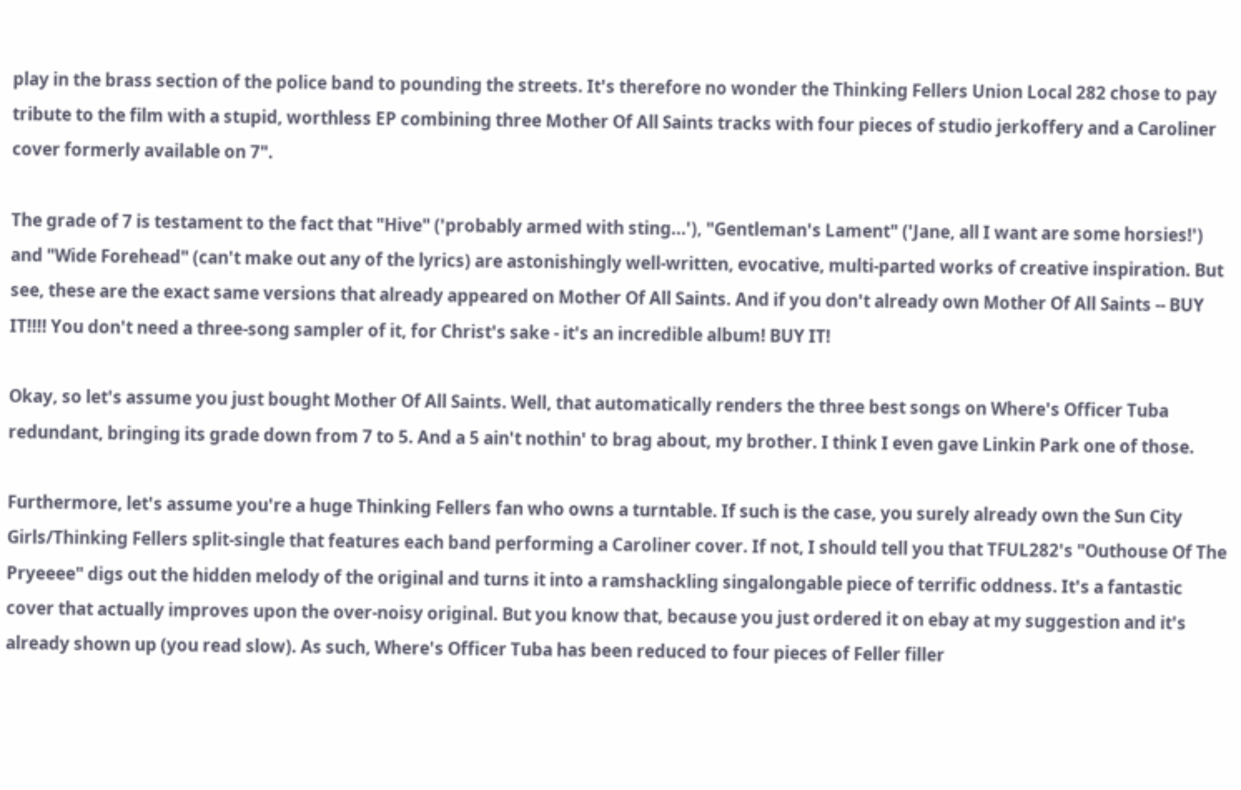play in the brass section of the police band to pounding the streets. It's therefore no wonder the Thinking Fellers Union Local 282 chose to pay tribute to the film with a stupid, worthless EP combining three Mother Of All Saints tracks with four pieces of studio jerkoffery and a Caroliner cover formerly available on 7".

The grade of 7 is testament to the fact that "Hive" ('probably armed with sting...'), "Gentleman's Lament" ('Jane, all I want are some horsies!') and "Wide Forehead" (can't make out any of the lyrics) are astonishingly well-written, evocative, multi-parted works of creative inspiration. But see, these are the exact same versions that already appeared on Mother Of All Saints. And if you don't already own Mother Of All Saints -- BUY IT!!!! You don't need a three-song sampler of it, for Christ's sake - it's an incredible album! BUY IT!

Okay, so let's assume you just bought Mother Of All Saints. Well, that automatically renders the three best songs on Where's Officer Tuba redundant, bringing its grade down from 7 to 5. And a 5 ain't nothin' to brag about, my brother. I think I even gave Linkin Park one of those.

Furthermore, let's assume you're a huge Thinking Fellers fan who owns a turntable. If such is the case, you surely already own the Sun City Girls/Thinking Fellers split-single that features each band performing a Caroliner cover. If not, I should tell you that TFUL282's "Outhouse Of The Pryeeee" digs out the hidden melody of the original and turns it into a ramshackling singalongable piece of terrific oddness. It's a fantastic cover that actually improves upon the over-noisy original. But you know that, because you just ordered it on ebay at my suggestion and it's already shown up (you read slow). As such, Where's Officer Tuba has been reduced to four pieces of Feller filler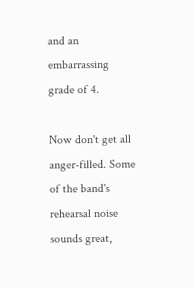and an embarrassing grade of 4.

Now don't get all anger-filled. Some of the band's rehearsal noise sounds great,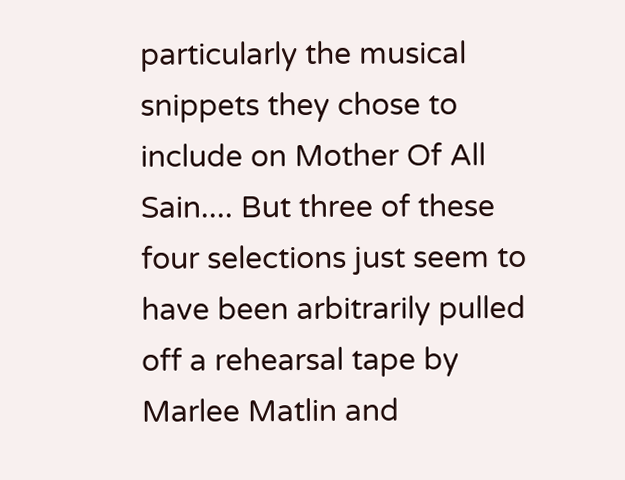particularly the musical snippets they chose to include on Mother Of All Sain.... But three of these four selections just seem to have been arbitrarily pulled off a rehearsal tape by Marlee Matlin and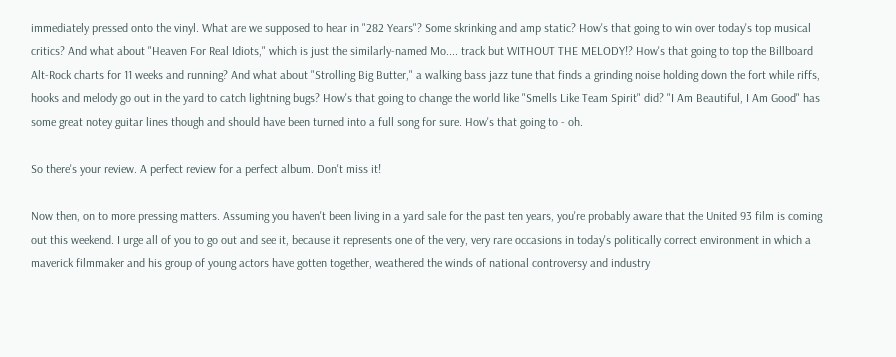immediately pressed onto the vinyl. What are we supposed to hear in "282 Years"? Some skrinking and amp static? How's that going to win over today's top musical critics? And what about "Heaven For Real Idiots," which is just the similarly-named Mo.... track but WITHOUT THE MELODY!? How's that going to top the Billboard Alt-Rock charts for 11 weeks and running? And what about "Strolling Big Butter," a walking bass jazz tune that finds a grinding noise holding down the fort while riffs, hooks and melody go out in the yard to catch lightning bugs? How's that going to change the world like "Smells Like Team Spirit" did? "I Am Beautiful, I Am Good" has some great notey guitar lines though and should have been turned into a full song for sure. How's that going to - oh.

So there's your review. A perfect review for a perfect album. Don't miss it!

Now then, on to more pressing matters. Assuming you haven't been living in a yard sale for the past ten years, you're probably aware that the United 93 film is coming out this weekend. I urge all of you to go out and see it, because it represents one of the very, very rare occasions in today's politically correct environment in which a maverick filmmaker and his group of young actors have gotten together, weathered the winds of national controversy and industry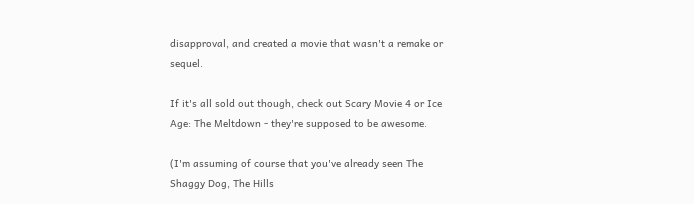disapproval, and created a movie that wasn't a remake or sequel.

If it's all sold out though, check out Scary Movie 4 or Ice Age: The Meltdown - they're supposed to be awesome.

(I'm assuming of course that you've already seen The Shaggy Dog, The Hills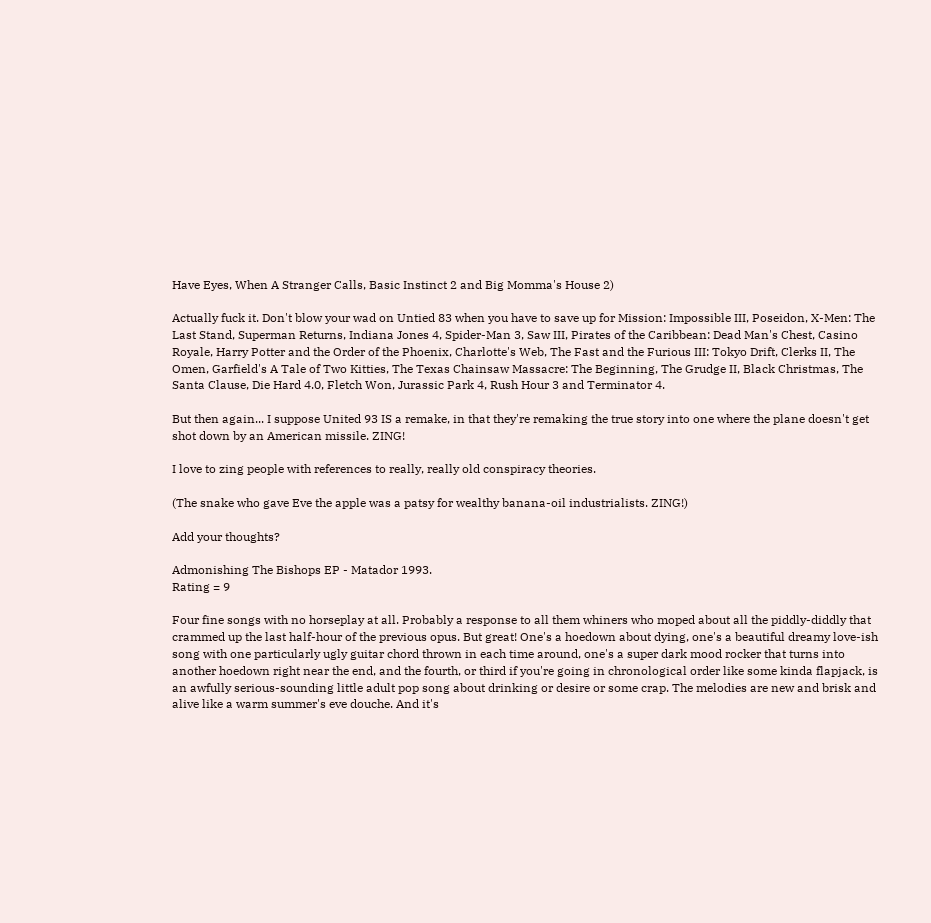Have Eyes, When A Stranger Calls, Basic Instinct 2 and Big Momma's House 2)

Actually fuck it. Don't blow your wad on Untied 83 when you have to save up for Mission: Impossible III, Poseidon, X-Men: The Last Stand, Superman Returns, Indiana Jones 4, Spider-Man 3, Saw III, Pirates of the Caribbean: Dead Man's Chest, Casino Royale, Harry Potter and the Order of the Phoenix, Charlotte's Web, The Fast and the Furious III: Tokyo Drift, Clerks II, The Omen, Garfield's A Tale of Two Kitties, The Texas Chainsaw Massacre: The Beginning, The Grudge II, Black Christmas, The Santa Clause, Die Hard 4.0, Fletch Won, Jurassic Park 4, Rush Hour 3 and Terminator 4.

But then again... I suppose United 93 IS a remake, in that they're remaking the true story into one where the plane doesn't get shot down by an American missile. ZING!

I love to zing people with references to really, really old conspiracy theories.

(The snake who gave Eve the apple was a patsy for wealthy banana-oil industrialists. ZING!)

Add your thoughts?

Admonishing The Bishops EP - Matador 1993.
Rating = 9

Four fine songs with no horseplay at all. Probably a response to all them whiners who moped about all the piddly-diddly that crammed up the last half-hour of the previous opus. But great! One's a hoedown about dying, one's a beautiful dreamy love-ish song with one particularly ugly guitar chord thrown in each time around, one's a super dark mood rocker that turns into another hoedown right near the end, and the fourth, or third if you're going in chronological order like some kinda flapjack, is an awfully serious-sounding little adult pop song about drinking or desire or some crap. The melodies are new and brisk and alive like a warm summer's eve douche. And it's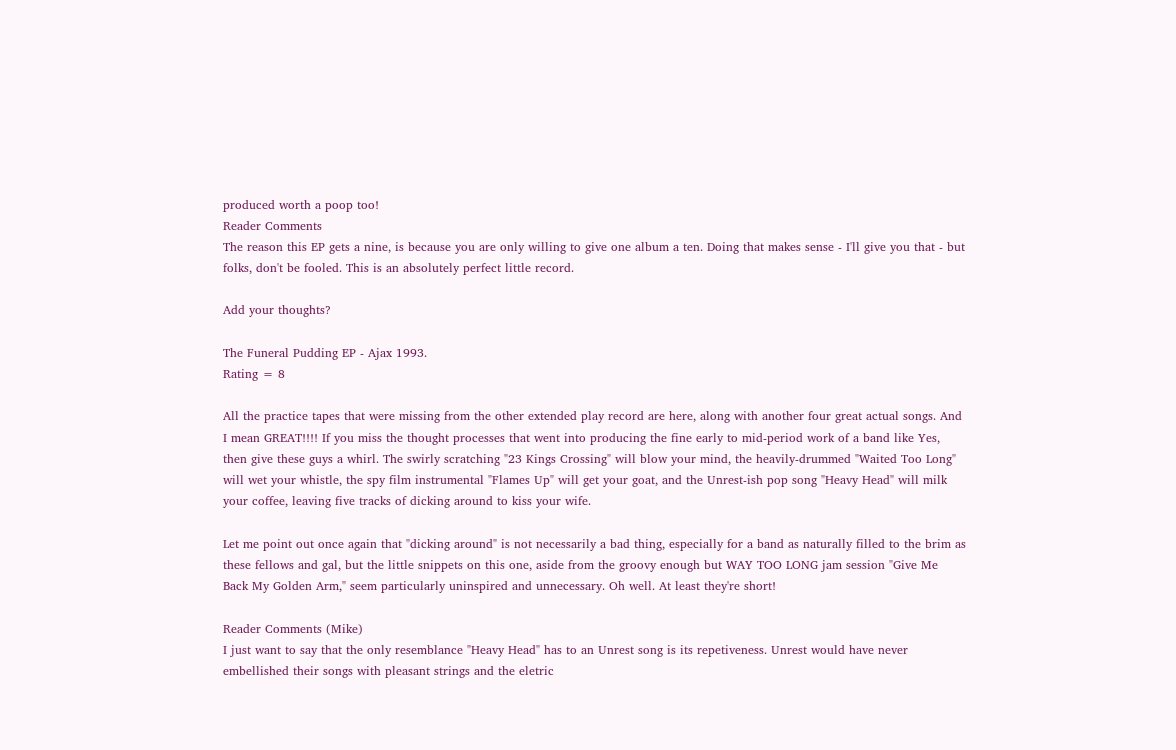produced worth a poop too!
Reader Comments
The reason this EP gets a nine, is because you are only willing to give one album a ten. Doing that makes sense - I'll give you that - but folks, don't be fooled. This is an absolutely perfect little record.

Add your thoughts?

The Funeral Pudding EP - Ajax 1993.
Rating = 8

All the practice tapes that were missing from the other extended play record are here, along with another four great actual songs. And I mean GREAT!!!! If you miss the thought processes that went into producing the fine early to mid-period work of a band like Yes, then give these guys a whirl. The swirly scratching "23 Kings Crossing" will blow your mind, the heavily-drummed "Waited Too Long" will wet your whistle, the spy film instrumental "Flames Up" will get your goat, and the Unrest-ish pop song "Heavy Head" will milk your coffee, leaving five tracks of dicking around to kiss your wife.

Let me point out once again that "dicking around" is not necessarily a bad thing, especially for a band as naturally filled to the brim as these fellows and gal, but the little snippets on this one, aside from the groovy enough but WAY TOO LONG jam session "Give Me Back My Golden Arm," seem particularly uninspired and unnecessary. Oh well. At least they're short!

Reader Comments (Mike)
I just want to say that the only resemblance "Heavy Head" has to an Unrest song is its repetiveness. Unrest would have never embellished their songs with pleasant strings and the eletric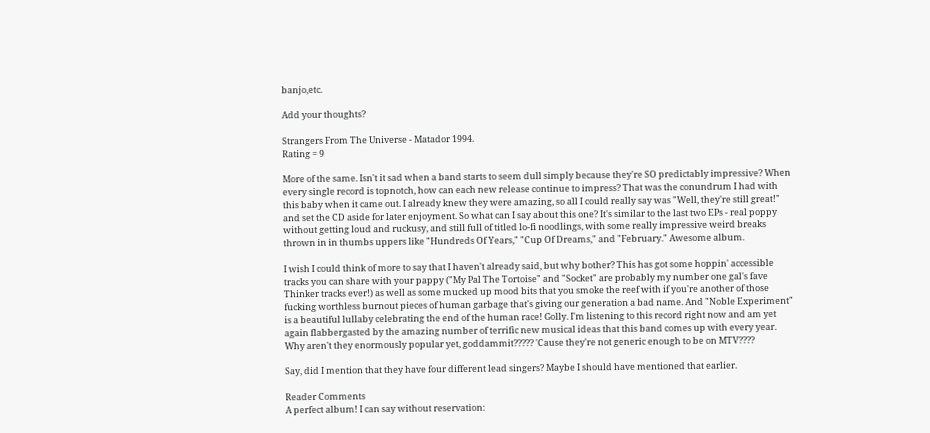banjo,etc.

Add your thoughts?

Strangers From The Universe - Matador 1994.
Rating = 9

More of the same. Isn't it sad when a band starts to seem dull simply because they're SO predictably impressive? When every single record is topnotch, how can each new release continue to impress? That was the conundrum I had with this baby when it came out. I already knew they were amazing, so all I could really say was "Well, they're still great!" and set the CD aside for later enjoyment. So what can I say about this one? It's similar to the last two EPs - real poppy without getting loud and ruckusy, and still full of titled lo-fi noodlings, with some really impressive weird breaks thrown in in thumbs uppers like "Hundreds Of Years," "Cup Of Dreams," and "February." Awesome album.

I wish I could think of more to say that I haven't already said, but why bother? This has got some hoppin' accessible tracks you can share with your pappy ("My Pal The Tortoise" and "Socket" are probably my number one gal's fave Thinker tracks ever!) as well as some mucked up mood bits that you smoke the reef with if you're another of those fucking worthless burnout pieces of human garbage that's giving our generation a bad name. And "Noble Experiment" is a beautiful lullaby celebrating the end of the human race! Golly. I'm listening to this record right now and am yet again flabbergasted by the amazing number of terrific new musical ideas that this band comes up with every year. Why aren't they enormously popular yet, goddammit????? 'Cause they're not generic enough to be on MTV????

Say, did I mention that they have four different lead singers? Maybe I should have mentioned that earlier.

Reader Comments
A perfect album! I can say without reservation: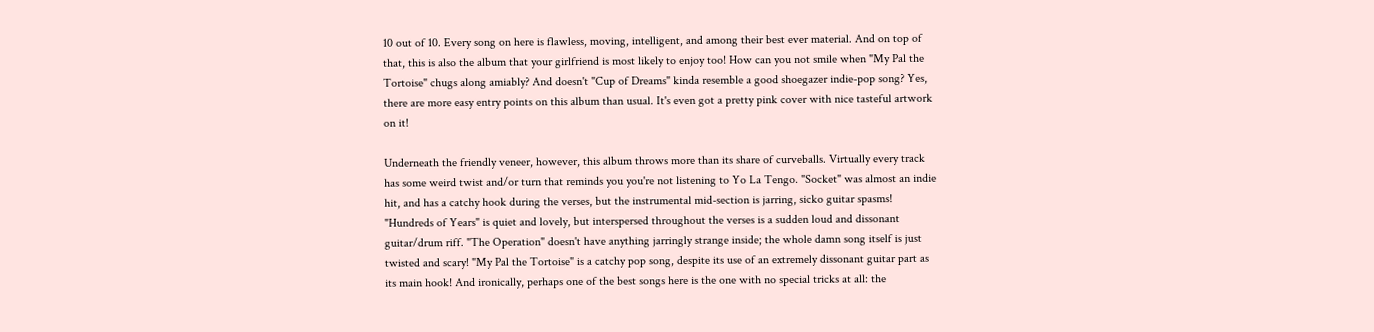10 out of 10. Every song on here is flawless, moving, intelligent, and among their best ever material. And on top of that, this is also the album that your girlfriend is most likely to enjoy too! How can you not smile when "My Pal the Tortoise" chugs along amiably? And doesn't "Cup of Dreams" kinda resemble a good shoegazer indie-pop song? Yes, there are more easy entry points on this album than usual. It's even got a pretty pink cover with nice tasteful artwork on it!

Underneath the friendly veneer, however, this album throws more than its share of curveballs. Virtually every track has some weird twist and/or turn that reminds you you're not listening to Yo La Tengo. "Socket" was almost an indie hit, and has a catchy hook during the verses, but the instrumental mid-section is jarring, sicko guitar spasms! "Hundreds of Years" is quiet and lovely, but interspersed throughout the verses is a sudden loud and dissonant guitar/drum riff. "The Operation" doesn't have anything jarringly strange inside; the whole damn song itself is just twisted and scary! "My Pal the Tortoise" is a catchy pop song, despite its use of an extremely dissonant guitar part as its main hook! And ironically, perhaps one of the best songs here is the one with no special tricks at all: the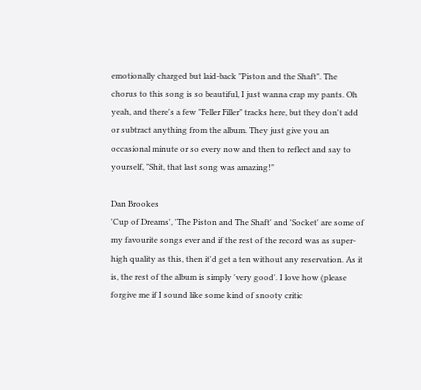emotionally charged but laid-back "Piston and the Shaft". The chorus to this song is so beautiful, I just wanna crap my pants. Oh yeah, and there's a few "Feller Filler" tracks here, but they don't add or subtract anything from the album. They just give you an occasional minute or so every now and then to reflect and say to yourself, "Shit, that last song was amazing!"

Dan Brookes
'Cup of Dreams', 'The Piston and The Shaft' and 'Socket' are some of my favourite songs ever and if the rest of the record was as super-high quality as this, then it'd get a ten without any reservation. As it is, the rest of the album is simply 'very good'. I love how (please forgive me if I sound like some kind of snooty critic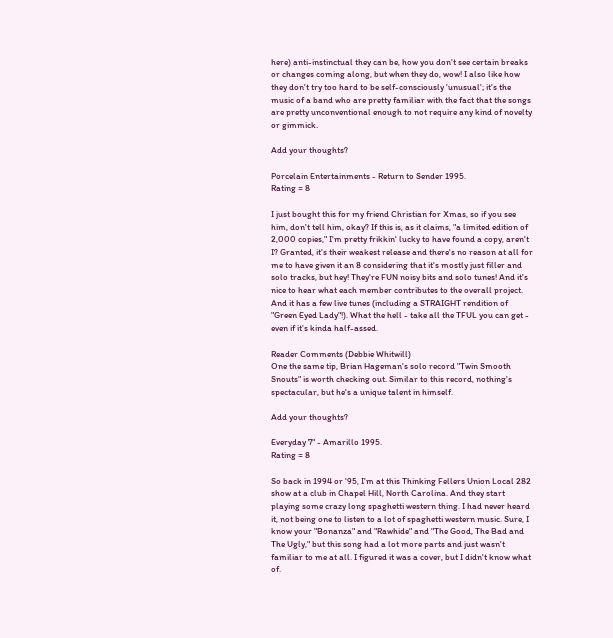here) anti-instinctual they can be, how you don't see certain breaks or changes coming along, but when they do, wow! I also like how they don't try too hard to be self-consciously 'unusual'; it's the music of a band who are pretty familiar with the fact that the songs are pretty unconventional enough to not require any kind of novelty or gimmick.

Add your thoughts?

Porcelain Entertainments - Return to Sender 1995.
Rating = 8

I just bought this for my friend Christian for Xmas, so if you see him, don't tell him, okay? If this is, as it claims, "a limited edition of 2,000 copies," I'm pretty frikkin' lucky to have found a copy, aren't I? Granted, it's their weakest release and there's no reason at all for me to have given it an 8 considering that it's mostly just filler and solo tracks, but hey! They're FUN noisy bits and solo tunes! And it's nice to hear what each member contributes to the overall project. And it has a few live tunes (including a STRAIGHT rendition of "Green Eyed Lady"!). What the hell - take all the TFUL you can get - even if it's kinda half-assed.

Reader Comments (Debbie Whitwill)
One the same tip, Brian Hageman's solo record "Twin Smooth Snouts" is worth checking out. Similar to this record, nothing's spectacular, but he's a unique talent in himself.

Add your thoughts?

Everyday 7" - Amarillo 1995.
Rating = 8

So back in 1994 or '95, I'm at this Thinking Fellers Union Local 282 show at a club in Chapel Hill, North Carolina. And they start playing some crazy long spaghetti western thing. I had never heard it, not being one to listen to a lot of spaghetti western music. Sure, I know your "Bonanza" and "Rawhide" and "The Good, The Bad and The Ugly," but this song had a lot more parts and just wasn't familiar to me at all. I figured it was a cover, but I didn't know what of.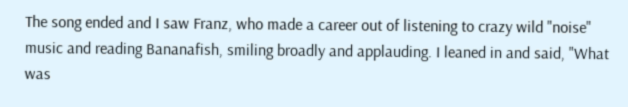The song ended and I saw Franz, who made a career out of listening to crazy wild "noise" music and reading Bananafish, smiling broadly and applauding. I leaned in and said, "What was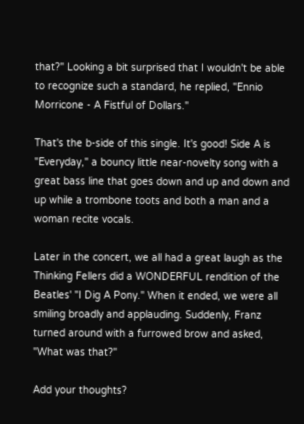that?" Looking a bit surprised that I wouldn't be able to recognize such a standard, he replied, "Ennio Morricone - A Fistful of Dollars."

That's the b-side of this single. It's good! Side A is "Everyday," a bouncy little near-novelty song with a great bass line that goes down and up and down and up while a trombone toots and both a man and a woman recite vocals.

Later in the concert, we all had a great laugh as the Thinking Fellers did a WONDERFUL rendition of the Beatles' "I Dig A Pony." When it ended, we were all smiling broadly and applauding. Suddenly, Franz turned around with a furrowed brow and asked, "What was that?"

Add your thoughts?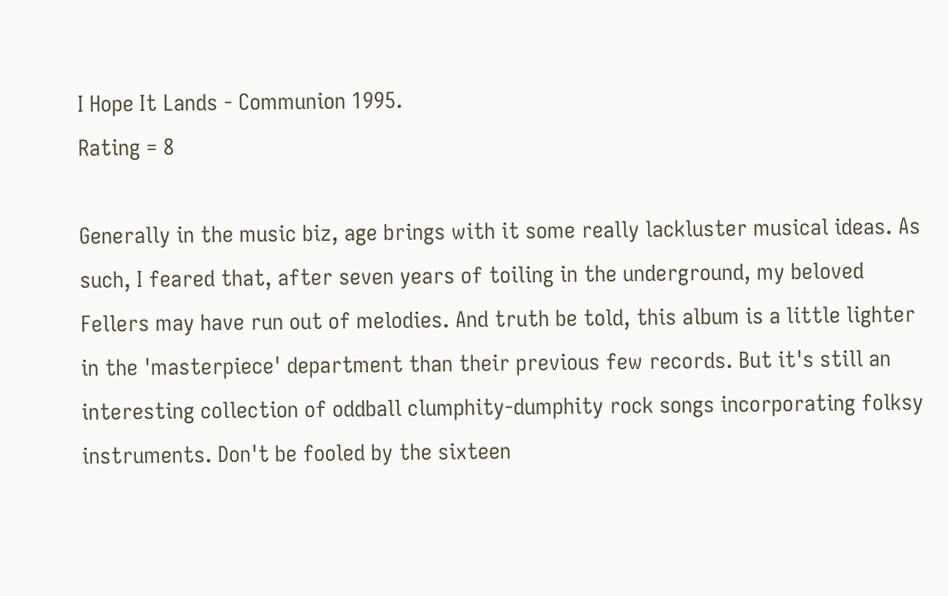I Hope It Lands - Communion 1995.
Rating = 8

Generally in the music biz, age brings with it some really lackluster musical ideas. As such, I feared that, after seven years of toiling in the underground, my beloved Fellers may have run out of melodies. And truth be told, this album is a little lighter in the 'masterpiece' department than their previous few records. But it's still an interesting collection of oddball clumphity-dumphity rock songs incorporating folksy instruments. Don't be fooled by the sixteen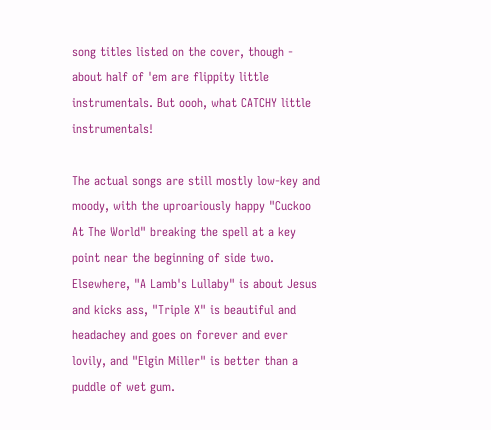song titles listed on the cover, though - about half of 'em are flippity little instrumentals. But oooh, what CATCHY little instrumentals!

The actual songs are still mostly low-key and moody, with the uproariously happy "Cuckoo At The World" breaking the spell at a key point near the beginning of side two. Elsewhere, "A Lamb's Lullaby" is about Jesus and kicks ass, "Triple X" is beautiful and headachey and goes on forever and ever lovily, and "Elgin Miller" is better than a puddle of wet gum.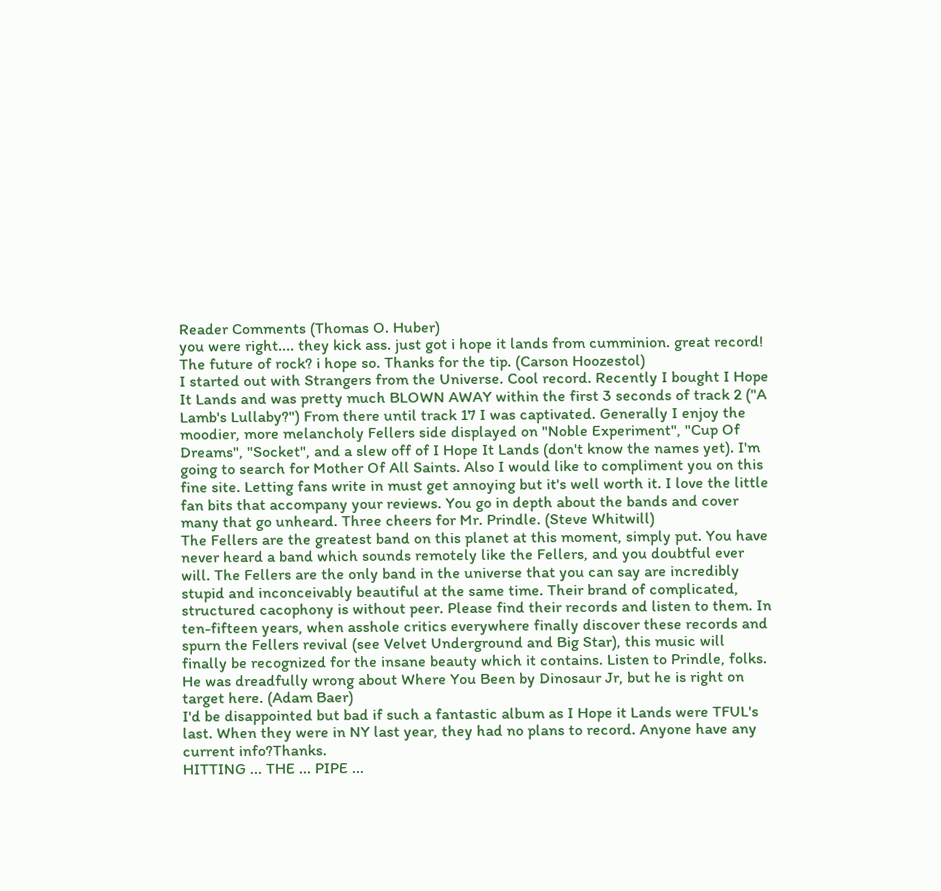Reader Comments (Thomas O. Huber)
you were right.... they kick ass. just got i hope it lands from cumminion. great record! The future of rock? i hope so. Thanks for the tip. (Carson Hoozestol)
I started out with Strangers from the Universe. Cool record. Recently I bought I Hope It Lands and was pretty much BLOWN AWAY within the first 3 seconds of track 2 ("A Lamb's Lullaby?") From there until track 17 I was captivated. Generally I enjoy the moodier, more melancholy Fellers side displayed on "Noble Experiment", "Cup Of Dreams", "Socket", and a slew off of I Hope It Lands (don't know the names yet). I'm going to search for Mother Of All Saints. Also I would like to compliment you on this fine site. Letting fans write in must get annoying but it's well worth it. I love the little fan bits that accompany your reviews. You go in depth about the bands and cover many that go unheard. Three cheers for Mr. Prindle. (Steve Whitwill)
The Fellers are the greatest band on this planet at this moment, simply put. You have never heard a band which sounds remotely like the Fellers, and you doubtful ever will. The Fellers are the only band in the universe that you can say are incredibly stupid and inconceivably beautiful at the same time. Their brand of complicated, structured cacophony is without peer. Please find their records and listen to them. In ten-fifteen years, when asshole critics everywhere finally discover these records and spurn the Fellers revival (see Velvet Underground and Big Star), this music will finally be recognized for the insane beauty which it contains. Listen to Prindle, folks. He was dreadfully wrong about Where You Been by Dinosaur Jr, but he is right on target here. (Adam Baer)
I'd be disappointed but bad if such a fantastic album as I Hope it Lands were TFUL's last. When they were in NY last year, they had no plans to record. Anyone have any current info?Thanks.
HITTING ... THE ... PIPE ...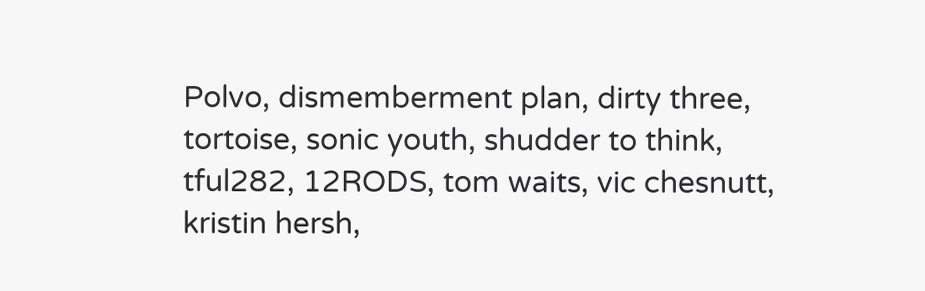Polvo, dismemberment plan, dirty three, tortoise, sonic youth, shudder to think, tful282, 12RODS, tom waits, vic chesnutt, kristin hersh,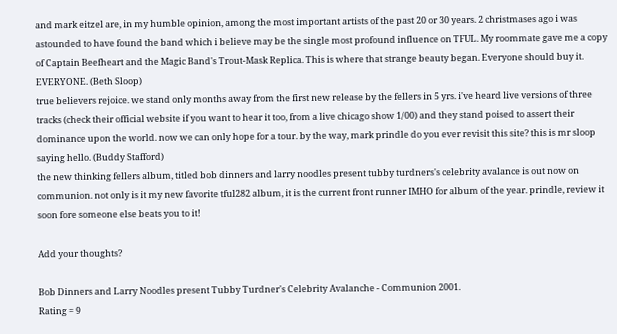and mark eitzel are, in my humble opinion, among the most important artists of the past 20 or 30 years. 2 christmases ago i was astounded to have found the band which i believe may be the single most profound influence on TFUL. My roommate gave me a copy of Captain Beefheart and the Magic Band's Trout-Mask Replica. This is where that strange beauty began. Everyone should buy it. EVERYONE. (Beth Sloop)
true believers rejoice. we stand only months away from the first new release by the fellers in 5 yrs. i've heard live versions of three tracks (check their official website if you want to hear it too, from a live chicago show 1/00) and they stand poised to assert their dominance upon the world. now we can only hope for a tour. by the way, mark prindle do you ever revisit this site? this is mr sloop saying hello. (Buddy Stafford)
the new thinking fellers album, titled bob dinners and larry noodles present tubby turdners's celebrity avalance is out now on communion. not only is it my new favorite tful282 album, it is the current front runner IMHO for album of the year. prindle, review it soon fore someone else beats you to it!

Add your thoughts?

Bob Dinners and Larry Noodles present Tubby Turdner's Celebrity Avalanche - Communion 2001.
Rating = 9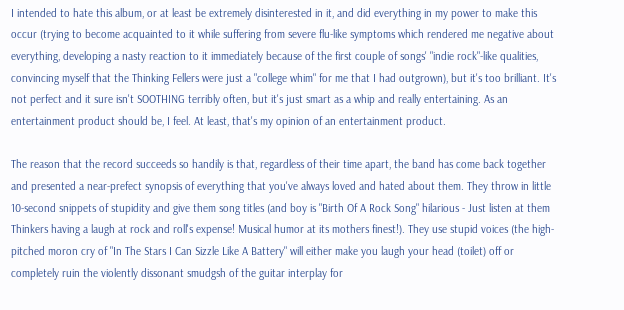I intended to hate this album, or at least be extremely disinterested in it, and did everything in my power to make this occur (trying to become acquainted to it while suffering from severe flu-like symptoms which rendered me negative about everything, developing a nasty reaction to it immediately because of the first couple of songs' "indie rock"-like qualities, convincing myself that the Thinking Fellers were just a "college whim" for me that I had outgrown), but it's too brilliant. It's not perfect and it sure isn't SOOTHING terribly often, but it's just smart as a whip and really entertaining. As an entertainment product should be, I feel. At least, that's my opinion of an entertainment product.

The reason that the record succeeds so handily is that, regardless of their time apart, the band has come back together and presented a near-prefect synopsis of everything that you've always loved and hated about them. They throw in little 10-second snippets of stupidity and give them song titles (and boy is "Birth Of A Rock Song" hilarious - Just listen at them Thinkers having a laugh at rock and roll's expense! Musical humor at its mothers finest!). They use stupid voices (the high-pitched moron cry of "In The Stars I Can Sizzle Like A Battery" will either make you laugh your head (toilet) off or completely ruin the violently dissonant smudgsh of the guitar interplay for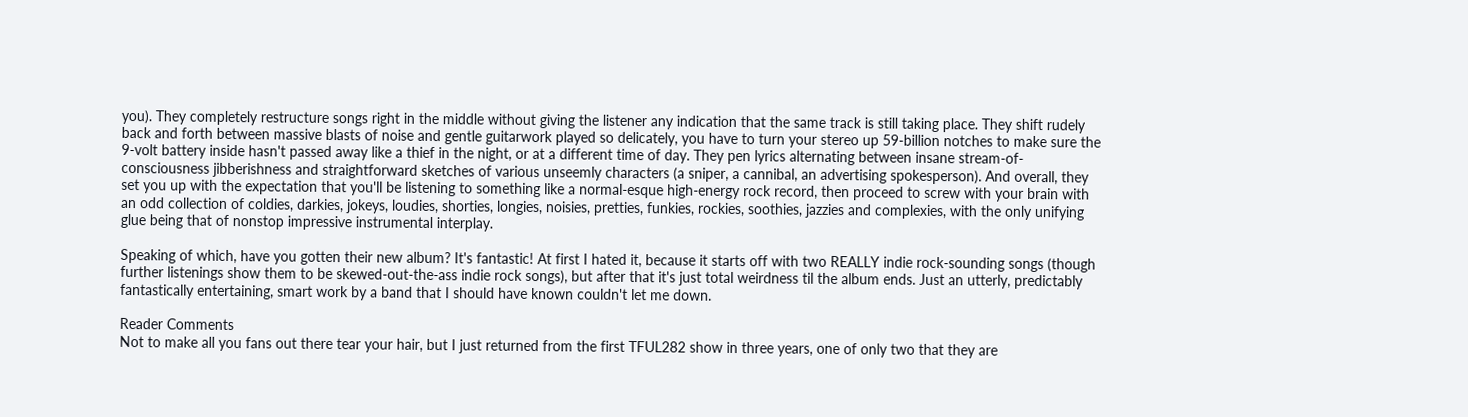you). They completely restructure songs right in the middle without giving the listener any indication that the same track is still taking place. They shift rudely back and forth between massive blasts of noise and gentle guitarwork played so delicately, you have to turn your stereo up 59-billion notches to make sure the 9-volt battery inside hasn't passed away like a thief in the night, or at a different time of day. They pen lyrics alternating between insane stream-of-consciousness jibberishness and straightforward sketches of various unseemly characters (a sniper, a cannibal, an advertising spokesperson). And overall, they set you up with the expectation that you'll be listening to something like a normal-esque high-energy rock record, then proceed to screw with your brain with an odd collection of coldies, darkies, jokeys, loudies, shorties, longies, noisies, pretties, funkies, rockies, soothies, jazzies and complexies, with the only unifying glue being that of nonstop impressive instrumental interplay.

Speaking of which, have you gotten their new album? It's fantastic! At first I hated it, because it starts off with two REALLY indie rock-sounding songs (though further listenings show them to be skewed-out-the-ass indie rock songs), but after that it's just total weirdness til the album ends. Just an utterly, predictably fantastically entertaining, smart work by a band that I should have known couldn't let me down.

Reader Comments
Not to make all you fans out there tear your hair, but I just returned from the first TFUL282 show in three years, one of only two that they are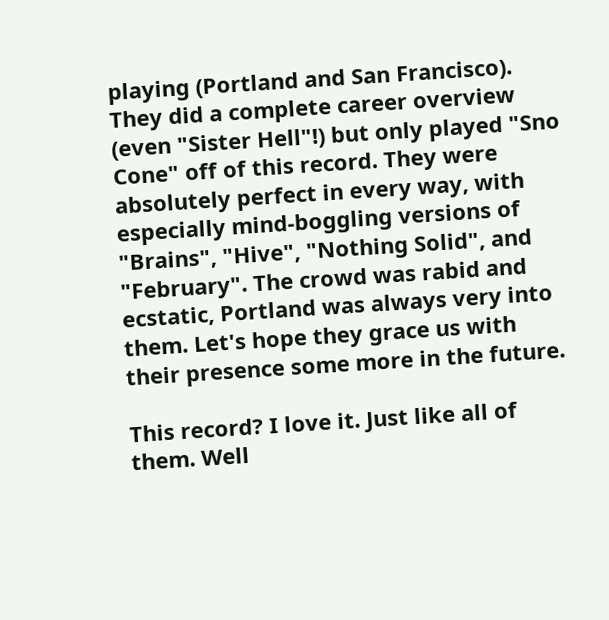playing (Portland and San Francisco). They did a complete career overview (even "Sister Hell"!) but only played "Sno Cone" off of this record. They were absolutely perfect in every way, with especially mind-boggling versions of "Brains", "Hive", "Nothing Solid", and "February". The crowd was rabid and ecstatic, Portland was always very into them. Let's hope they grace us with their presence some more in the future.

This record? I love it. Just like all of them. Well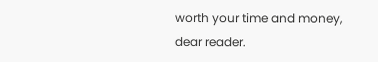worth your time and money, dear reader.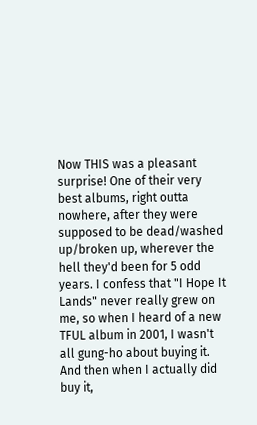Now THIS was a pleasant surprise! One of their very best albums, right outta nowhere, after they were supposed to be dead/washed up/broken up, wherever the hell they'd been for 5 odd years. I confess that "I Hope It Lands" never really grew on me, so when I heard of a new TFUL album in 2001, I wasn't all gung-ho about buying it. And then when I actually did buy it,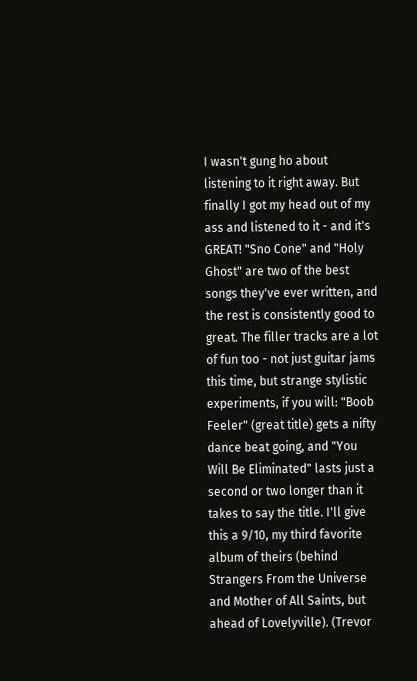I wasn't gung ho about listening to it right away. But finally I got my head out of my ass and listened to it - and it's GREAT! "Sno Cone" and "Holy Ghost" are two of the best songs they've ever written, and the rest is consistently good to great. The filler tracks are a lot of fun too - not just guitar jams this time, but strange stylistic experiments, if you will: "Boob Feeler" (great title) gets a nifty dance beat going, and "You Will Be Eliminated" lasts just a second or two longer than it takes to say the title. I'll give this a 9/10, my third favorite album of theirs (behind Strangers From the Universe and Mother of All Saints, but ahead of Lovelyville). (Trevor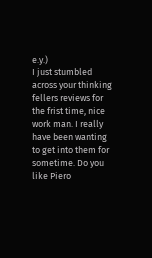e.y.)
I just stumbled across your thinking fellers reviews for the frist time, nice work man. I really have been wanting to get into them for sometime. Do you like Piero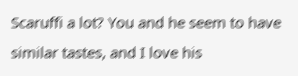Scaruffi a lot? You and he seem to have similar tastes, and I love his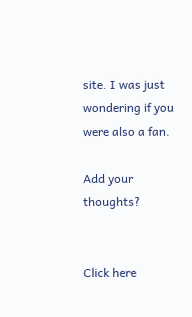site. I was just wondering if you were also a fan.

Add your thoughts?


Click here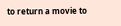to return a movie to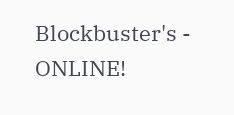Blockbuster's - ONLINE!